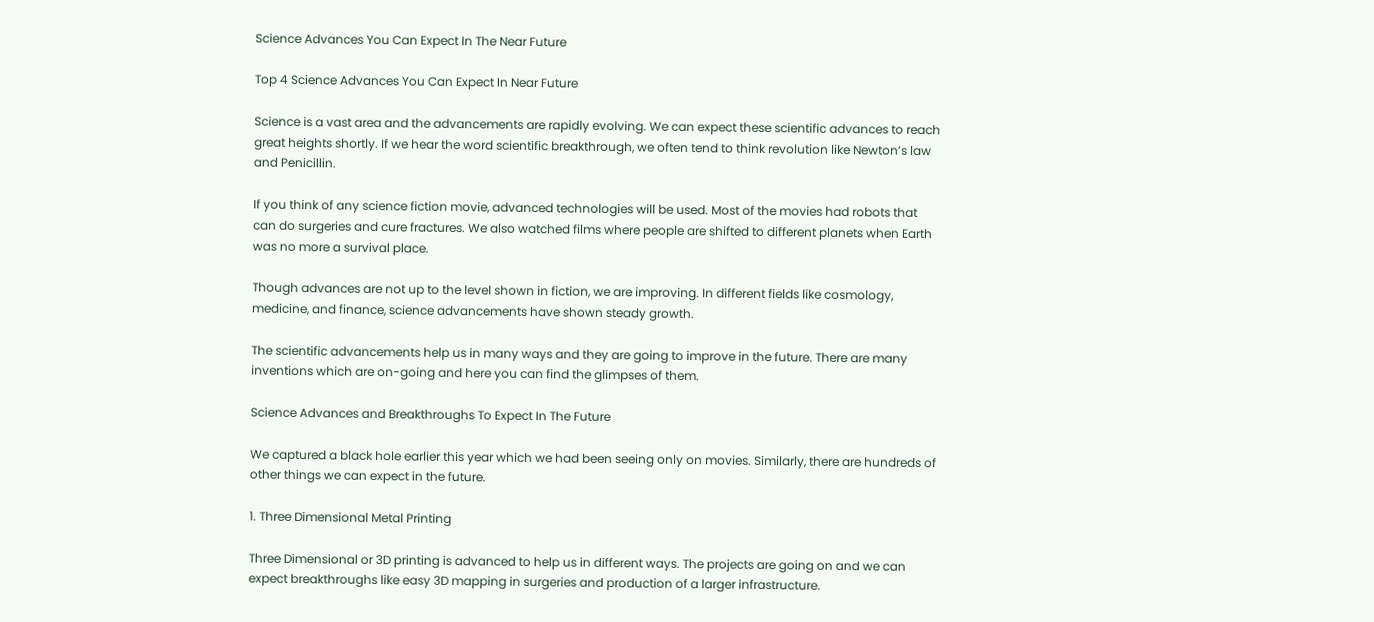Science Advances You Can Expect In The Near Future

Top 4 Science Advances You Can Expect In Near Future

Science is a vast area and the advancements are rapidly evolving. We can expect these scientific advances to reach great heights shortly. If we hear the word scientific breakthrough, we often tend to think revolution like Newton’s law and Penicillin.

If you think of any science fiction movie, advanced technologies will be used. Most of the movies had robots that can do surgeries and cure fractures. We also watched films where people are shifted to different planets when Earth was no more a survival place.

Though advances are not up to the level shown in fiction, we are improving. In different fields like cosmology, medicine, and finance, science advancements have shown steady growth.

The scientific advancements help us in many ways and they are going to improve in the future. There are many inventions which are on-going and here you can find the glimpses of them.

Science Advances and Breakthroughs To Expect In The Future

We captured a black hole earlier this year which we had been seeing only on movies. Similarly, there are hundreds of other things we can expect in the future.

1. Three Dimensional Metal Printing

Three Dimensional or 3D printing is advanced to help us in different ways. The projects are going on and we can expect breakthroughs like easy 3D mapping in surgeries and production of a larger infrastructure.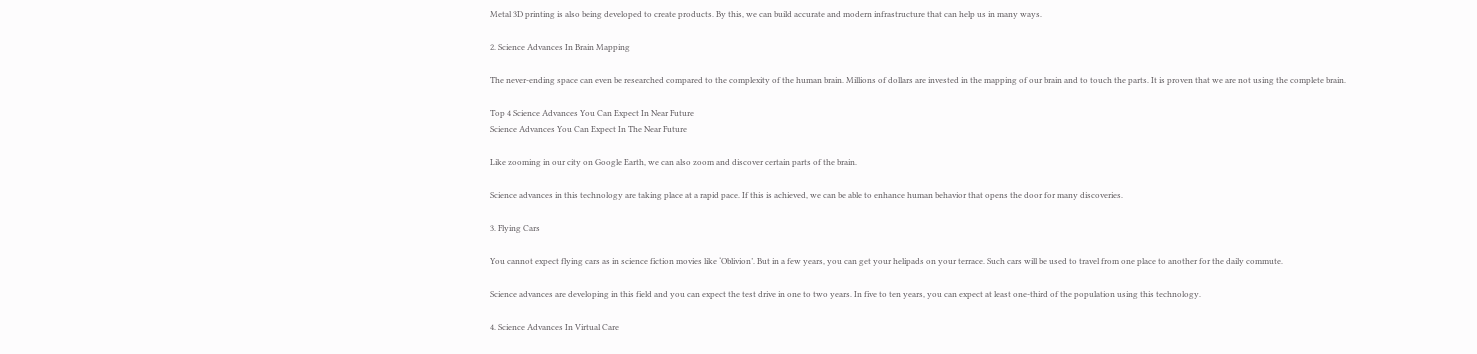Metal 3D printing is also being developed to create products. By this, we can build accurate and modern infrastructure that can help us in many ways.

2. Science Advances In Brain Mapping

The never-ending space can even be researched compared to the complexity of the human brain. Millions of dollars are invested in the mapping of our brain and to touch the parts. It is proven that we are not using the complete brain.

Top 4 Science Advances You Can Expect In Near Future
Science Advances You Can Expect In The Near Future

Like zooming in our city on Google Earth, we can also zoom and discover certain parts of the brain.

Science advances in this technology are taking place at a rapid pace. If this is achieved, we can be able to enhance human behavior that opens the door for many discoveries.

3. Flying Cars

You cannot expect flying cars as in science fiction movies like ‘Oblivion’. But in a few years, you can get your helipads on your terrace. Such cars will be used to travel from one place to another for the daily commute.

Science advances are developing in this field and you can expect the test drive in one to two years. In five to ten years, you can expect at least one-third of the population using this technology.

4. Science Advances In Virtual Care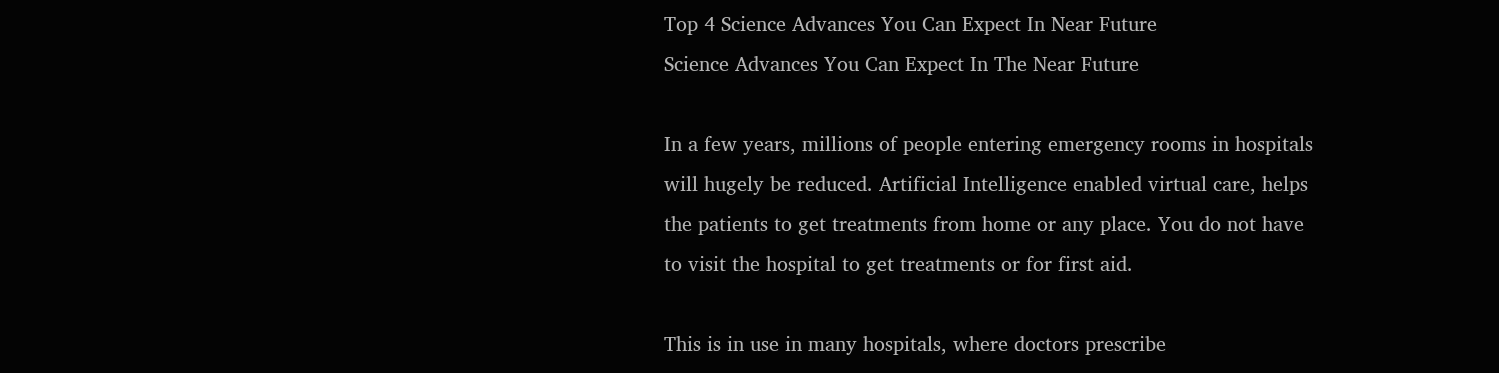Top 4 Science Advances You Can Expect In Near Future
Science Advances You Can Expect In The Near Future

In a few years, millions of people entering emergency rooms in hospitals will hugely be reduced. Artificial Intelligence enabled virtual care, helps the patients to get treatments from home or any place. You do not have to visit the hospital to get treatments or for first aid.

This is in use in many hospitals, where doctors prescribe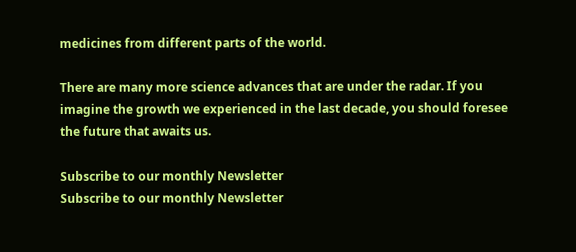medicines from different parts of the world.

There are many more science advances that are under the radar. If you imagine the growth we experienced in the last decade, you should foresee the future that awaits us.

Subscribe to our monthly Newsletter
Subscribe to our monthly Newsletter